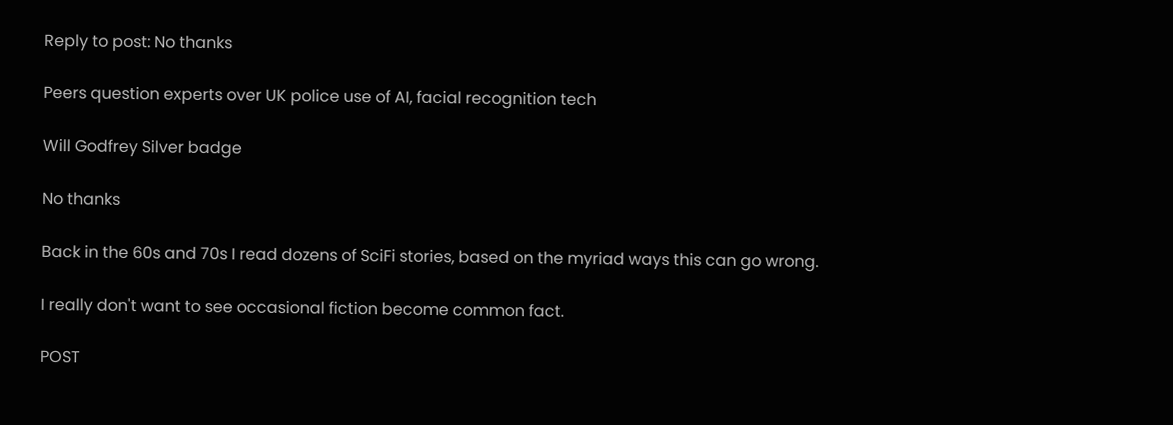Reply to post: No thanks

Peers question experts over UK police use of AI, facial recognition tech

Will Godfrey Silver badge

No thanks

Back in the 60s and 70s I read dozens of SciFi stories, based on the myriad ways this can go wrong.

I really don't want to see occasional fiction become common fact.

POST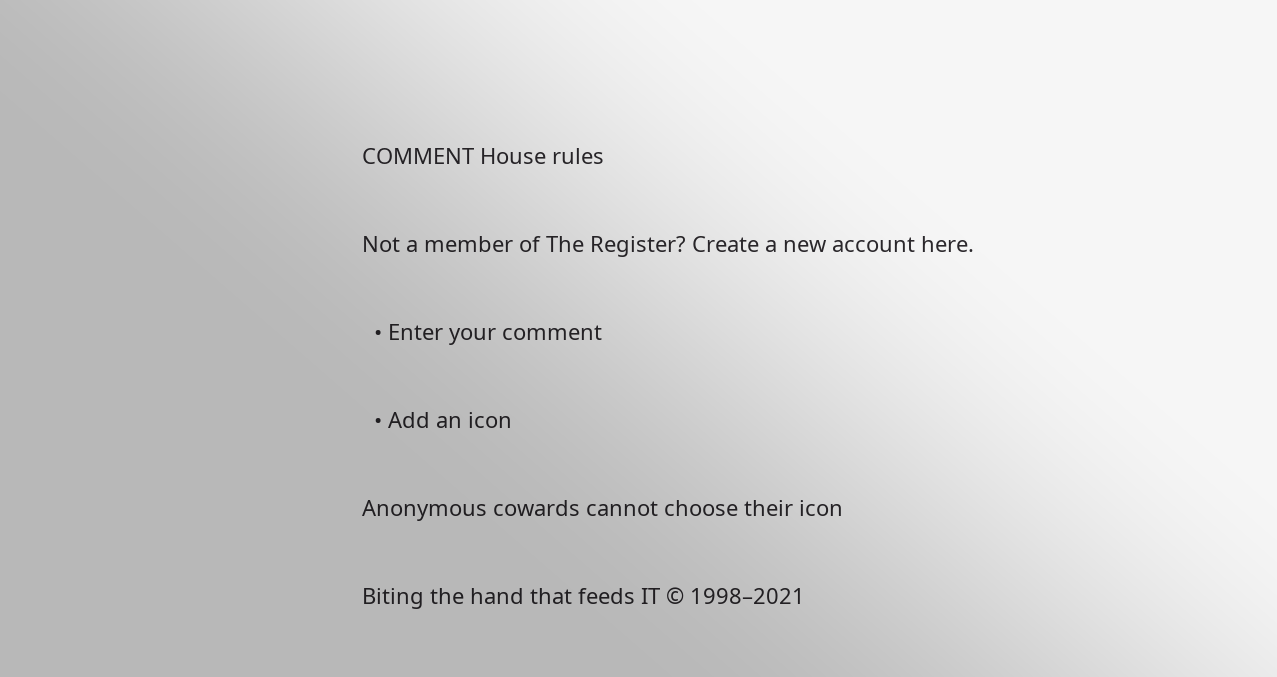COMMENT House rules

Not a member of The Register? Create a new account here.

  • Enter your comment

  • Add an icon

Anonymous cowards cannot choose their icon

Biting the hand that feeds IT © 1998–2021